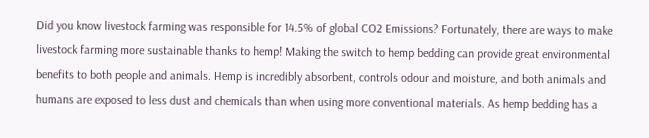Did you know livestock farming was responsible for 14.5% of global CO2 Emissions? Fortunately, there are ways to make livestock farming more sustainable thanks to hemp! Making the switch to hemp bedding can provide great environmental benefits to both people and animals. Hemp is incredibly absorbent, controls odour and moisture, and both animals and humans are exposed to less dust and chemicals than when using more conventional materials. As hemp bedding has a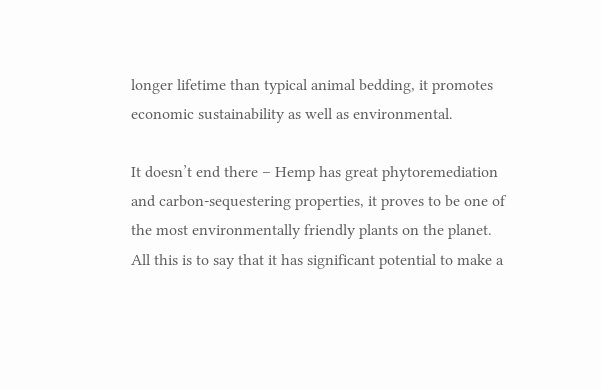longer lifetime than typical animal bedding, it promotes economic sustainability as well as environmental.

It doesn’t end there – Hemp has great phytoremediation and carbon-sequestering properties, it proves to be one of the most environmentally friendly plants on the planet. All this is to say that it has significant potential to make a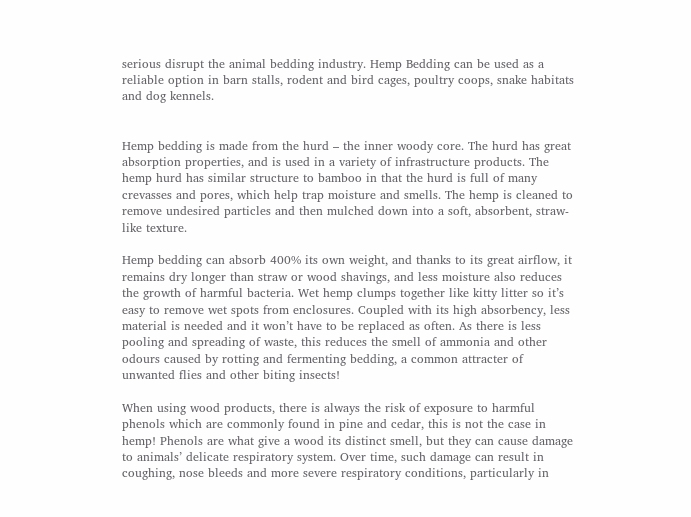serious disrupt the animal bedding industry. Hemp Bedding can be used as a reliable option in barn stalls, rodent and bird cages, poultry coops, snake habitats and dog kennels.


Hemp bedding is made from the hurd – the inner woody core. The hurd has great absorption properties, and is used in a variety of infrastructure products. The hemp hurd has similar structure to bamboo in that the hurd is full of many crevasses and pores, which help trap moisture and smells. The hemp is cleaned to remove undesired particles and then mulched down into a soft, absorbent, straw-like texture.

Hemp bedding can absorb 400% its own weight, and thanks to its great airflow, it remains dry longer than straw or wood shavings, and less moisture also reduces the growth of harmful bacteria. Wet hemp clumps together like kitty litter so it’s easy to remove wet spots from enclosures. Coupled with its high absorbency, less material is needed and it won’t have to be replaced as often. As there is less pooling and spreading of waste, this reduces the smell of ammonia and other odours caused by rotting and fermenting bedding, a common attracter of unwanted flies and other biting insects!

When using wood products, there is always the risk of exposure to harmful phenols which are commonly found in pine and cedar, this is not the case in hemp! Phenols are what give a wood its distinct smell, but they can cause damage to animals’ delicate respiratory system. Over time, such damage can result in coughing, nose bleeds and more severe respiratory conditions, particularly in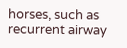horses, such as recurrent airway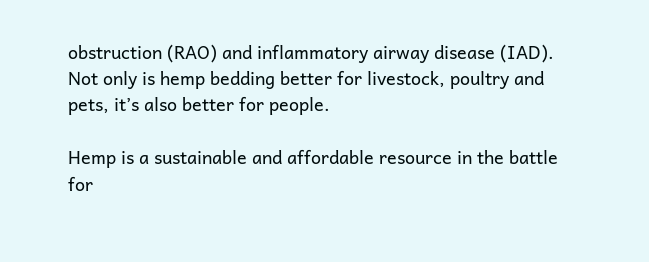obstruction (RAO) and inflammatory airway disease (IAD). Not only is hemp bedding better for livestock, poultry and pets, it’s also better for people.

Hemp is a sustainable and affordable resource in the battle for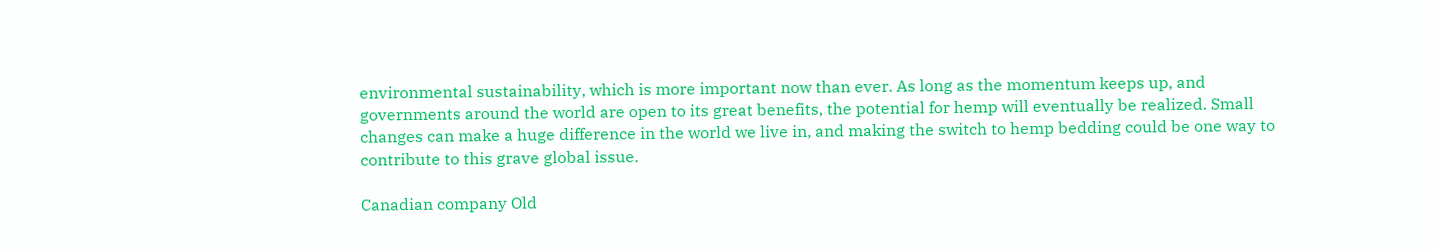environmental sustainability, which is more important now than ever. As long as the momentum keeps up, and governments around the world are open to its great benefits, the potential for hemp will eventually be realized. Small changes can make a huge difference in the world we live in, and making the switch to hemp bedding could be one way to contribute to this grave global issue.

Canadian company Old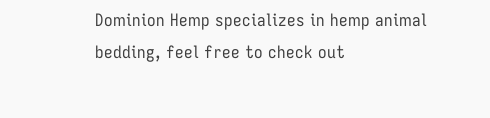Dominion Hemp specializes in hemp animal bedding, feel free to check out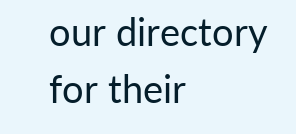our directory for their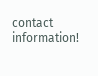contact information!